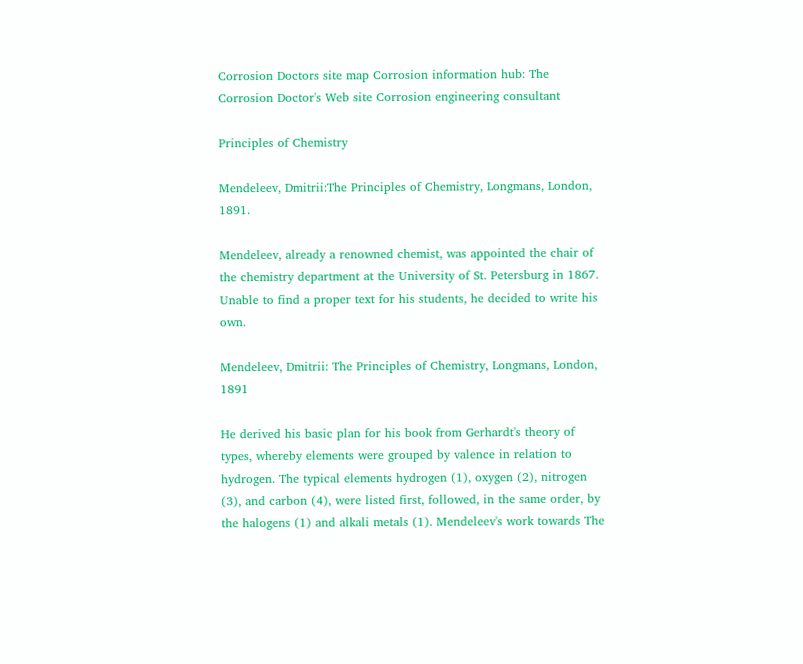Corrosion Doctors site map Corrosion information hub: The Corrosion Doctor's Web site Corrosion engineering consultant

Principles of Chemistry

Mendeleev, Dmitrii:The Principles of Chemistry, Longmans, London, 1891.

Mendeleev, already a renowned chemist, was appointed the chair of the chemistry department at the University of St. Petersburg in 1867. Unable to find a proper text for his students, he decided to write his own.

Mendeleev, Dmitrii: The Principles of Chemistry, Longmans, London, 1891

He derived his basic plan for his book from Gerhardt's theory of types, whereby elements were grouped by valence in relation to hydrogen. The typical elements hydrogen (1), oxygen (2), nitrogen (3), and carbon (4), were listed first, followed, in the same order, by the halogens (1) and alkali metals (1). Mendeleev's work towards The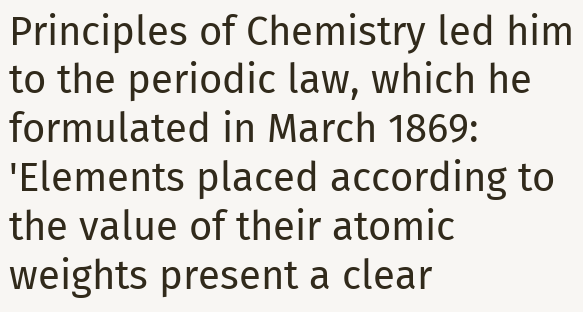Principles of Chemistry led him to the periodic law, which he formulated in March 1869: 'Elements placed according to the value of their atomic weights present a clear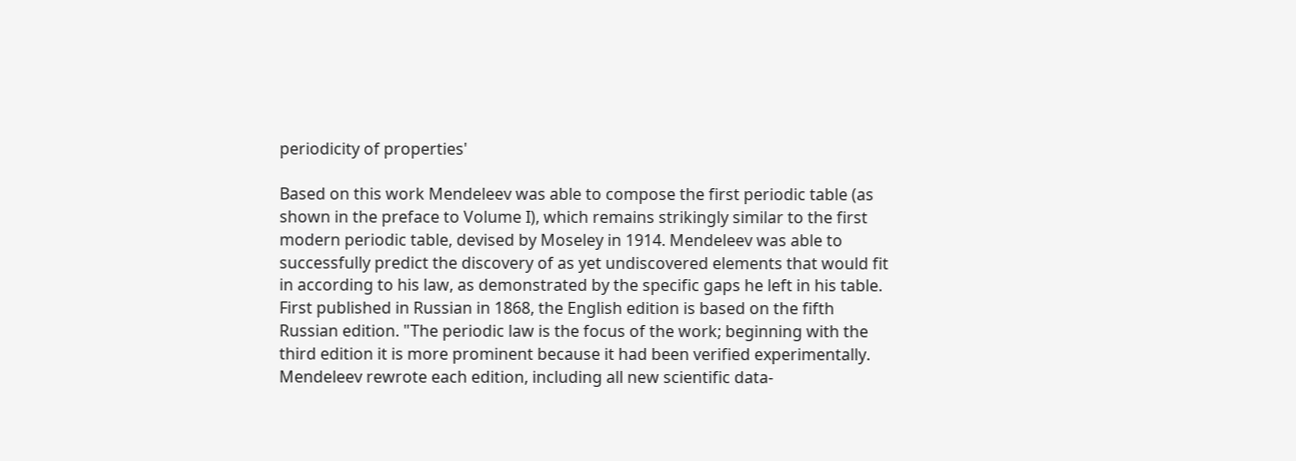periodicity of properties'

Based on this work Mendeleev was able to compose the first periodic table (as shown in the preface to Volume I), which remains strikingly similar to the first modern periodic table, devised by Moseley in 1914. Mendeleev was able to successfully predict the discovery of as yet undiscovered elements that would fit in according to his law, as demonstrated by the specific gaps he left in his table. First published in Russian in 1868, the English edition is based on the fifth Russian edition. "The periodic law is the focus of the work; beginning with the third edition it is more prominent because it had been verified experimentally. Mendeleev rewrote each edition, including all new scientific data-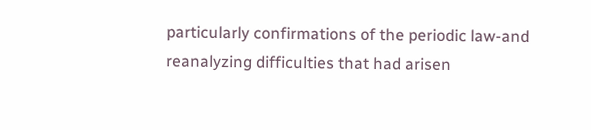particularly confirmations of the periodic law-and reanalyzing difficulties that had arisen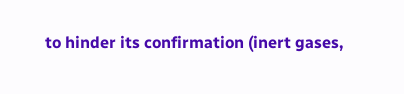to hinder its confirmation (inert gases,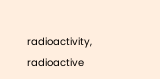radioactivity, radioactive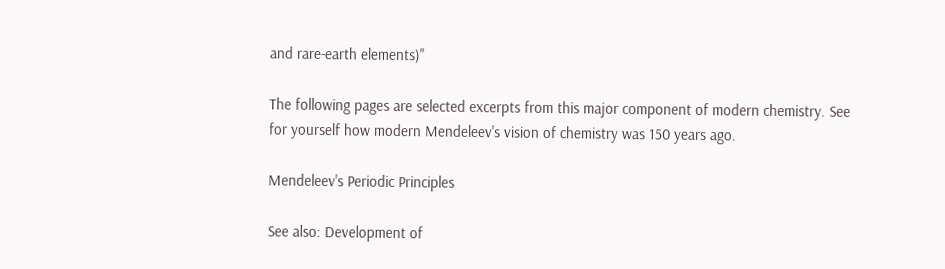and rare-earth elements)"

The following pages are selected excerpts from this major component of modern chemistry. See for yourself how modern Mendeleev's vision of chemistry was 150 years ago.

Mendeleev's Periodic Principles

See also: Development of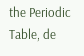the Periodic Table, de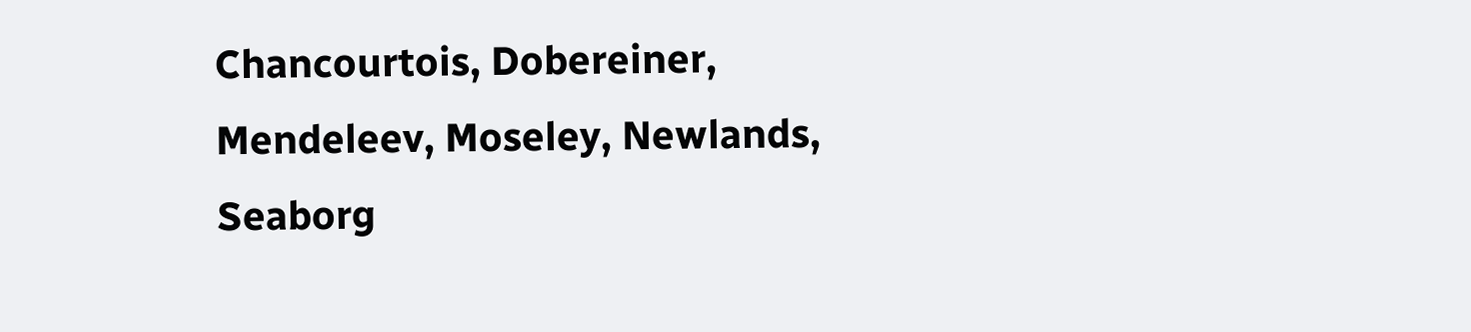Chancourtois, Dobereiner, Mendeleev, Moseley, Newlands, Seaborg